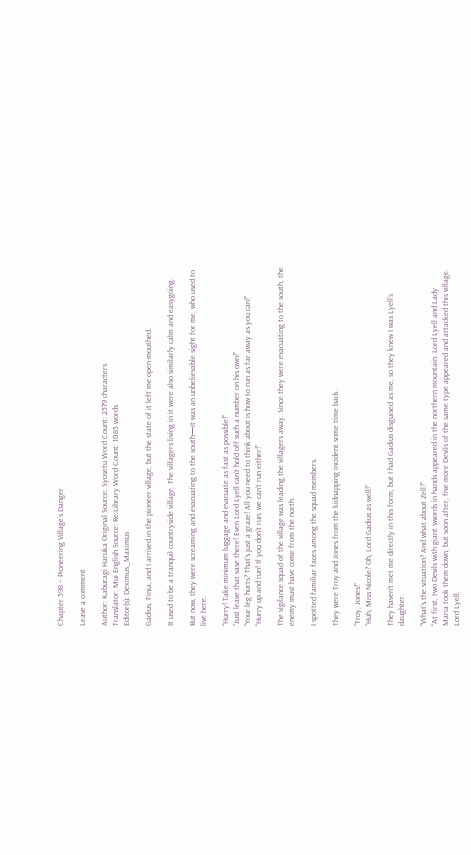Chapter 598 – Pioneering Village’s Danger

Leave a comment

Author: Kaburagi Haruka Original Source: Syosetu Word Count: 2579 characters
Translator: Mui English Source: Re:Library Word Count: 1085 words
Editor(s): Deximus_Maximus

Gadius, Finia, and I arrived in the pioneer village, but the state of it left me open-mouthed.

It used to be a tranquil countryside village. The villagers living in it were also similarly calm and easygoing.

But now, they were screaming and evacuating to the south—it was an unbelievable sight for me, who used to live here.

“Hurry! Take minimum luggage and evacuate as fast as possible!”
“Just leave that vase there! Even Lord Lyell can’t hold off such a number on his own!”
“Your leg hurts? That’s just a graze! All you need to think about is how to run as far away as you can!”
“Hurry up and run! If you don’t run, we can’t run either!”

The vigilance squad of the village was leading the villagers away. Since they were evacuating to the south, the enemy must have come from the north.

I spotted familiar faces among the squad members.

They were Troy and Jones from the kidnapping incident some time back.

“Troy, Jones!”
“Huh, Miss Nicole? Oh, Lord Gadius as well!”

They haven’t met me directly in this form, but I had Gadius disguised as me, so they knew I was Lyell’s daughter.

“What’s the situation? And what about Zell?”
“At first, two Devils with giant swords in hands appeared in the northern mountain. Lord Lyell and Lady Maria took them down, but soon after, five more Devils of the same type appeared and attacked this village. Lord Lyell,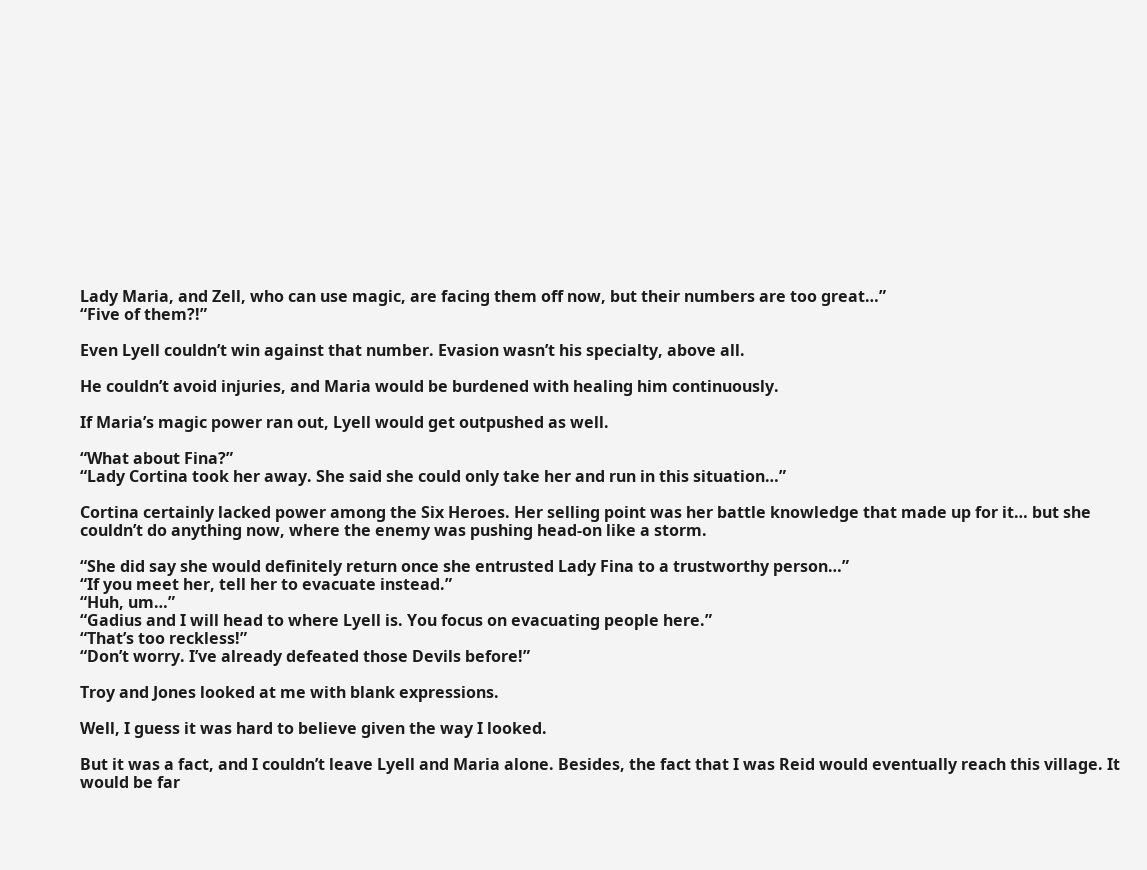Lady Maria, and Zell, who can use magic, are facing them off now, but their numbers are too great…”
“Five of them?!”

Even Lyell couldn’t win against that number. Evasion wasn’t his specialty, above all.

He couldn’t avoid injuries, and Maria would be burdened with healing him continuously.

If Maria’s magic power ran out, Lyell would get outpushed as well.

“What about Fina?”
“Lady Cortina took her away. She said she could only take her and run in this situation…”

Cortina certainly lacked power among the Six Heroes. Her selling point was her battle knowledge that made up for it… but she couldn’t do anything now, where the enemy was pushing head-on like a storm.

“She did say she would definitely return once she entrusted Lady Fina to a trustworthy person…”
“If you meet her, tell her to evacuate instead.”
“Huh, um…”
“Gadius and I will head to where Lyell is. You focus on evacuating people here.”
“That’s too reckless!”
“Don’t worry. I’ve already defeated those Devils before!”

Troy and Jones looked at me with blank expressions.

Well, I guess it was hard to believe given the way I looked.

But it was a fact, and I couldn’t leave Lyell and Maria alone. Besides, the fact that I was Reid would eventually reach this village. It would be far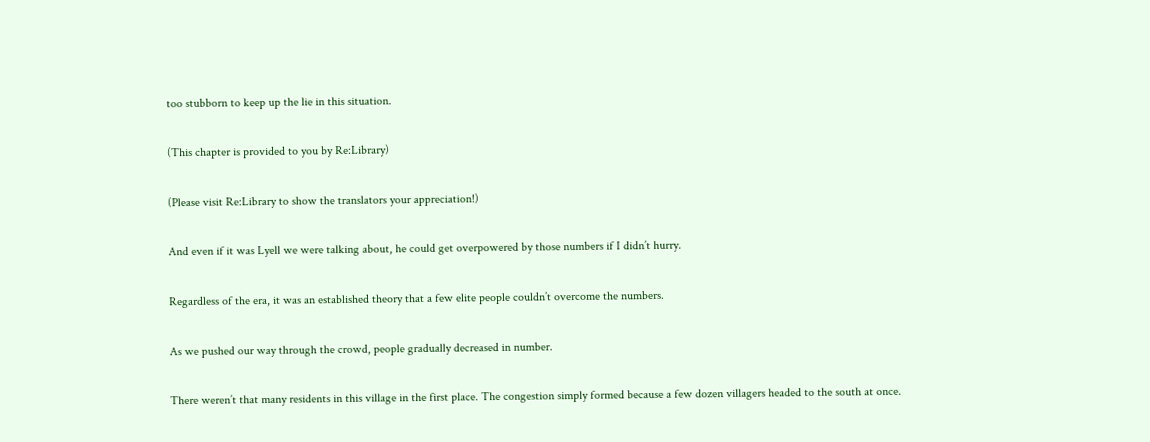too stubborn to keep up the lie in this situation.

(This chapter is provided to you by Re:Library)

(Please visit Re:Library to show the translators your appreciation!)

And even if it was Lyell we were talking about, he could get overpowered by those numbers if I didn’t hurry.

Regardless of the era, it was an established theory that a few elite people couldn’t overcome the numbers.

As we pushed our way through the crowd, people gradually decreased in number.

There weren’t that many residents in this village in the first place. The congestion simply formed because a few dozen villagers headed to the south at once.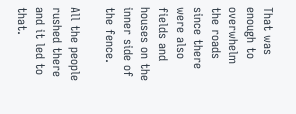That was enough to overwhelm the roads since there were also fields and houses on the inner side of the fence.

All the people rushed there and it led to that.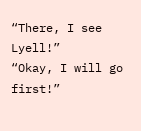“There, I see Lyell!”
“Okay, I will go first!”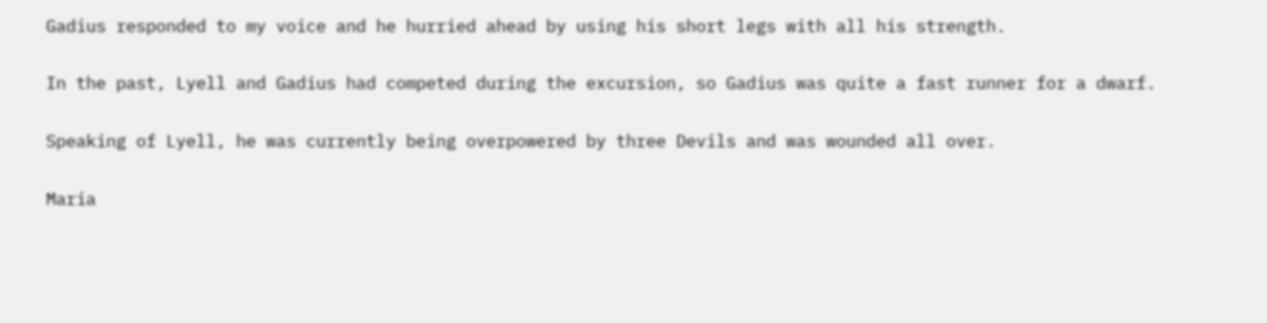Gadius responded to my voice and he hurried ahead by using his short legs with all his strength.

In the past, Lyell and Gadius had competed during the excursion, so Gadius was quite a fast runner for a dwarf.

Speaking of Lyell, he was currently being overpowered by three Devils and was wounded all over.

Maria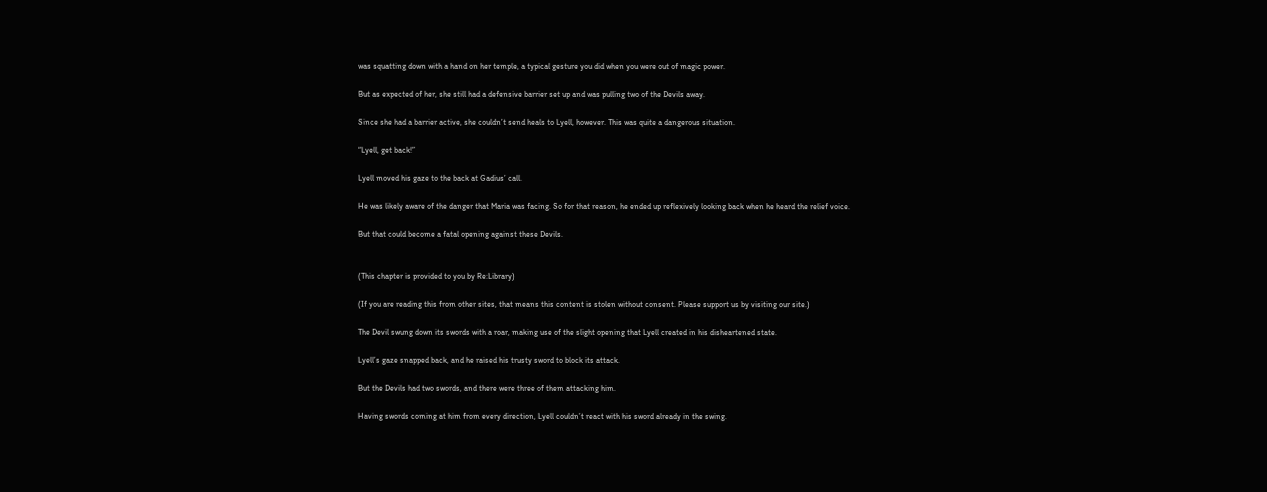was squatting down with a hand on her temple, a typical gesture you did when you were out of magic power.

But as expected of her, she still had a defensive barrier set up and was pulling two of the Devils away.

Since she had a barrier active, she couldn’t send heals to Lyell, however. This was quite a dangerous situation.

“Lyell, get back!”

Lyell moved his gaze to the back at Gadius’ call.

He was likely aware of the danger that Maria was facing. So for that reason, he ended up reflexively looking back when he heard the relief voice.

But that could become a fatal opening against these Devils.


(This chapter is provided to you by Re:Library)

(If you are reading this from other sites, that means this content is stolen without consent. Please support us by visiting our site.)

The Devil swung down its swords with a roar, making use of the slight opening that Lyell created in his disheartened state.

Lyell’s gaze snapped back, and he raised his trusty sword to block its attack.

But the Devils had two swords, and there were three of them attacking him.

Having swords coming at him from every direction, Lyell couldn’t react with his sword already in the swing.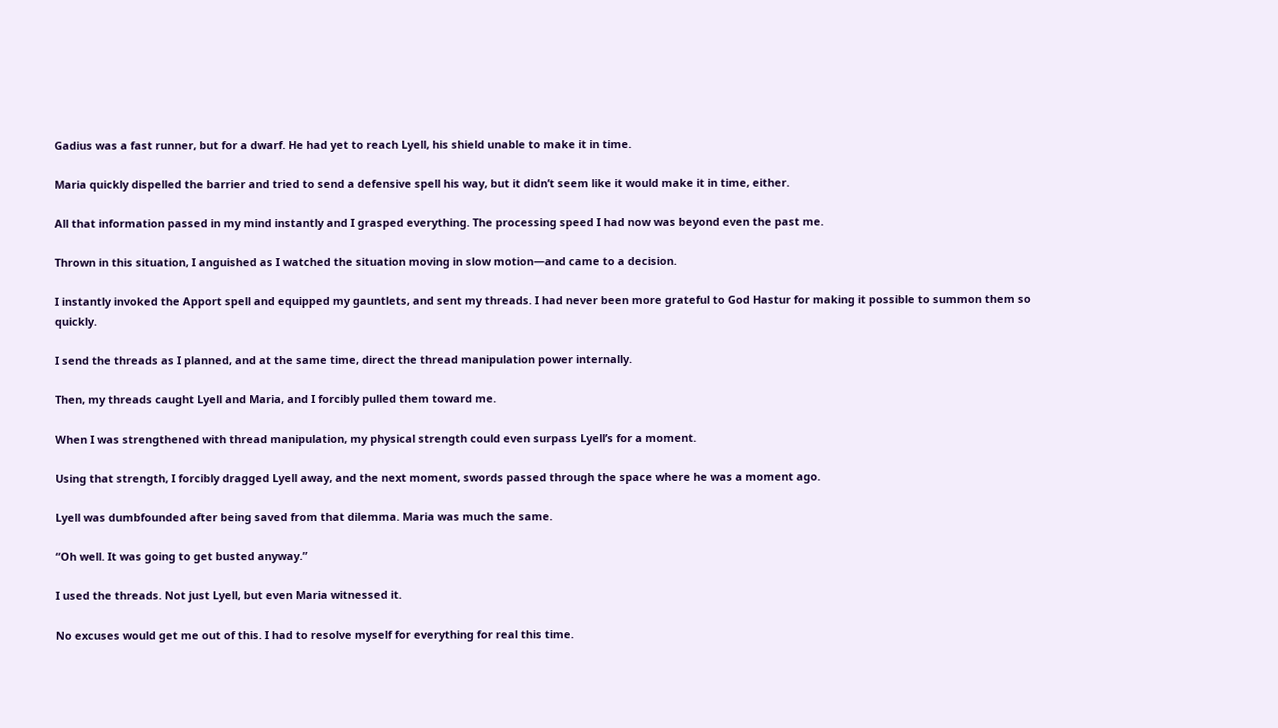Gadius was a fast runner, but for a dwarf. He had yet to reach Lyell, his shield unable to make it in time.

Maria quickly dispelled the barrier and tried to send a defensive spell his way, but it didn’t seem like it would make it in time, either.

All that information passed in my mind instantly and I grasped everything. The processing speed I had now was beyond even the past me.

Thrown in this situation, I anguished as I watched the situation moving in slow motion—and came to a decision.

I instantly invoked the Apport spell and equipped my gauntlets, and sent my threads. I had never been more grateful to God Hastur for making it possible to summon them so quickly.

I send the threads as I planned, and at the same time, direct the thread manipulation power internally.

Then, my threads caught Lyell and Maria, and I forcibly pulled them toward me.

When I was strengthened with thread manipulation, my physical strength could even surpass Lyell’s for a moment.

Using that strength, I forcibly dragged Lyell away, and the next moment, swords passed through the space where he was a moment ago.

Lyell was dumbfounded after being saved from that dilemma. Maria was much the same.

“Oh well. It was going to get busted anyway.”

I used the threads. Not just Lyell, but even Maria witnessed it.

No excuses would get me out of this. I had to resolve myself for everything for real this time.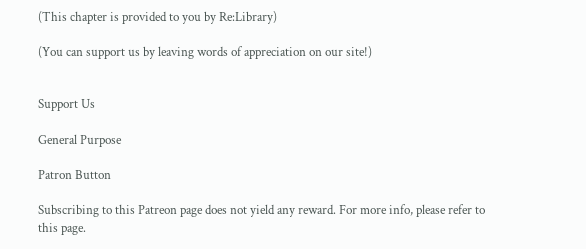(This chapter is provided to you by Re:Library)

(You can support us by leaving words of appreciation on our site!)


Support Us

General Purpose

Patron Button

Subscribing to this Patreon page does not yield any reward. For more info, please refer to this page.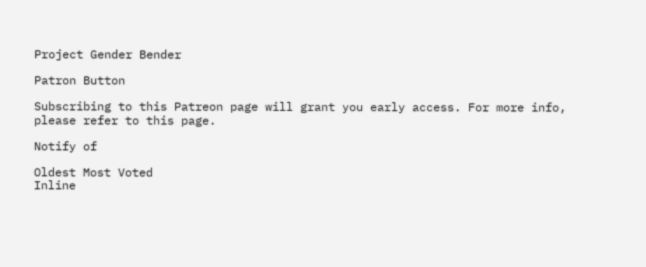Project Gender Bender

Patron Button

Subscribing to this Patreon page will grant you early access. For more info, please refer to this page.

Notify of

Oldest Most Voted
Inline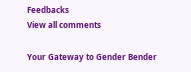Feedbacks
View all comments

Your Gateway to Gender Bender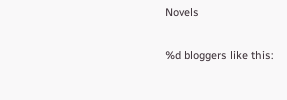Novels

%d bloggers like this: